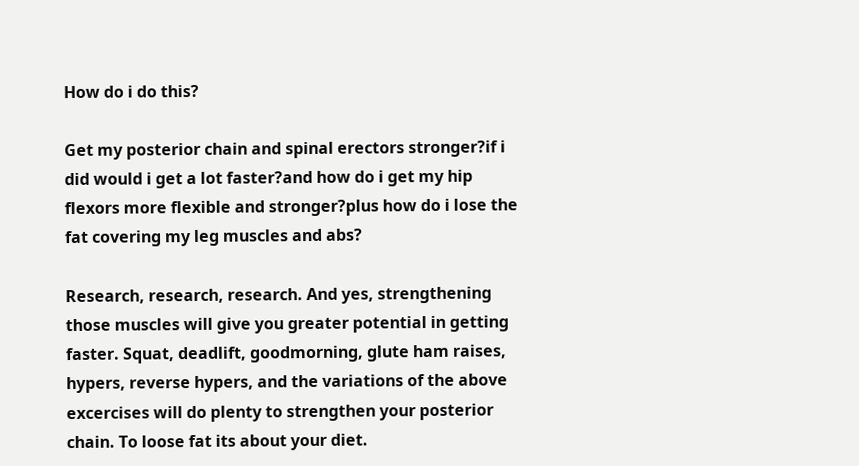How do i do this?

Get my posterior chain and spinal erectors stronger?if i did would i get a lot faster?and how do i get my hip flexors more flexible and stronger?plus how do i lose the fat covering my leg muscles and abs?

Research, research, research. And yes, strengthening those muscles will give you greater potential in getting faster. Squat, deadlift, goodmorning, glute ham raises, hypers, reverse hypers, and the variations of the above excercises will do plenty to strengthen your posterior chain. To loose fat its about your diet.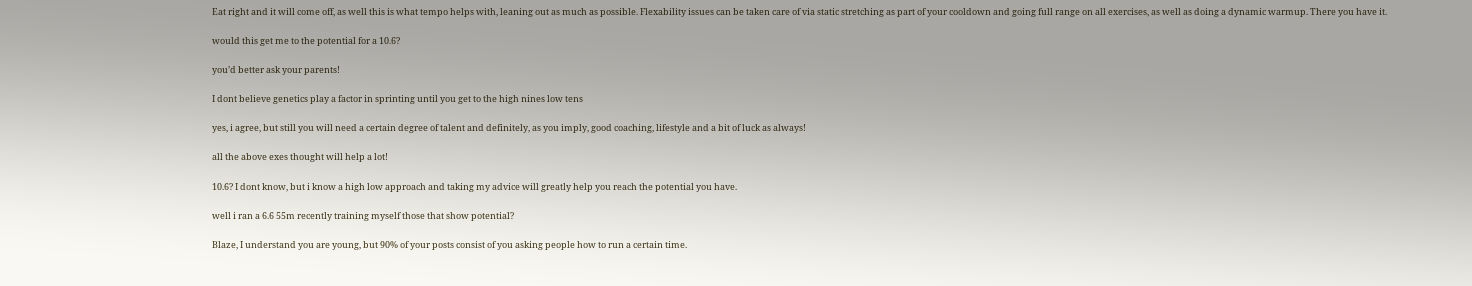Eat right and it will come off, as well this is what tempo helps with, leaning out as much as possible. Flexability issues can be taken care of via static stretching as part of your cooldown and going full range on all exercises, as well as doing a dynamic warmup. There you have it.

would this get me to the potential for a 10.6?

you’d better ask your parents!

I dont believe genetics play a factor in sprinting until you get to the high nines low tens

yes, i agree, but still you will need a certain degree of talent and definitely, as you imply, good coaching, lifestyle and a bit of luck as always!

all the above exes thought will help a lot!

10.6? I dont know, but i know a high low approach and taking my advice will greatly help you reach the potential you have.

well i ran a 6.6 55m recently training myself those that show potential?

Blaze, I understand you are young, but 90% of your posts consist of you asking people how to run a certain time.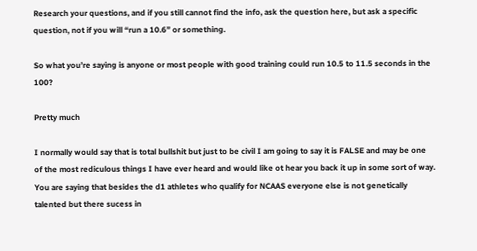Research your questions, and if you still cannot find the info, ask the question here, but ask a specific question, not if you will “run a 10.6” or something.

So what you’re saying is anyone or most people with good training could run 10.5 to 11.5 seconds in the 100?

Pretty much

I normally would say that is total bullshit but just to be civil I am going to say it is FALSE and may be one of the most rediculous things I have ever heard and would like ot hear you back it up in some sort of way. You are saying that besides the d1 athletes who qualify for NCAAS everyone else is not genetically talented but there sucess in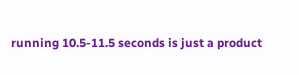running 10.5-11.5 seconds is just a product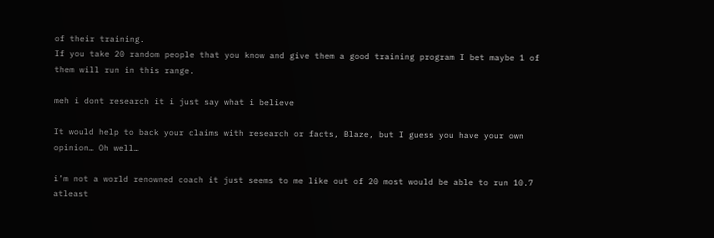of their training.
If you take 20 random people that you know and give them a good training program I bet maybe 1 of them will run in this range.

meh i dont research it i just say what i believe

It would help to back your claims with research or facts, Blaze, but I guess you have your own opinion… Oh well…

i’m not a world renowned coach it just seems to me like out of 20 most would be able to run 10.7 atleast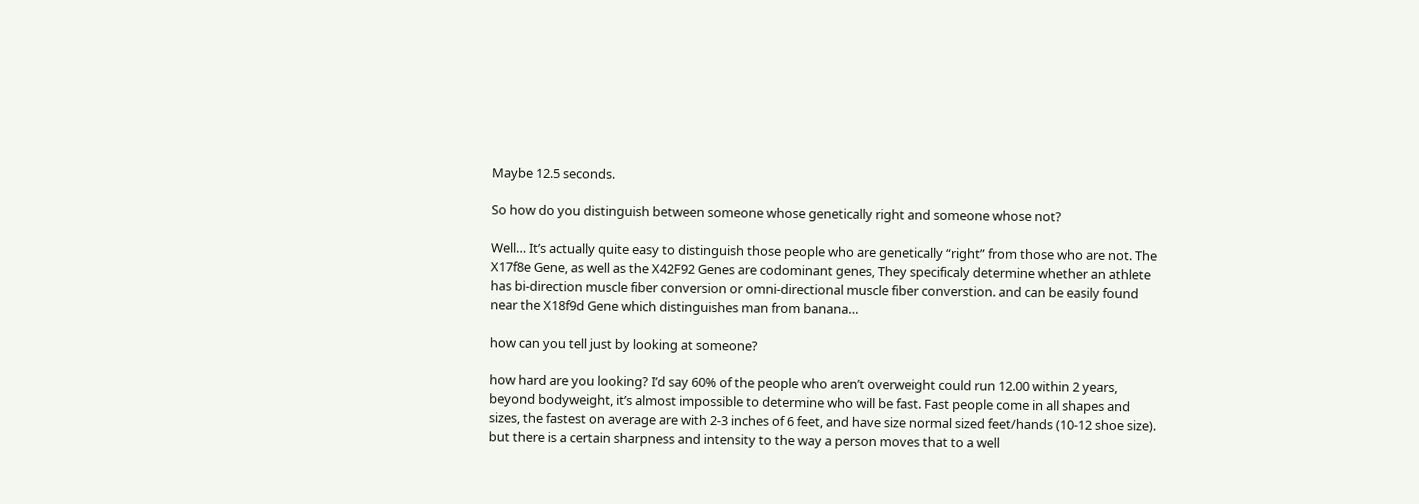Maybe 12.5 seconds.

So how do you distinguish between someone whose genetically right and someone whose not?

Well… It’s actually quite easy to distinguish those people who are genetically “right” from those who are not. The X17f8e Gene, as well as the X42F92 Genes are codominant genes, They specificaly determine whether an athlete has bi-direction muscle fiber conversion or omni-directional muscle fiber converstion. and can be easily found near the X18f9d Gene which distinguishes man from banana…

how can you tell just by looking at someone?

how hard are you looking? I’d say 60% of the people who aren’t overweight could run 12.00 within 2 years, beyond bodyweight, it’s almost impossible to determine who will be fast. Fast people come in all shapes and sizes, the fastest on average are with 2-3 inches of 6 feet, and have size normal sized feet/hands (10-12 shoe size). but there is a certain sharpness and intensity to the way a person moves that to a well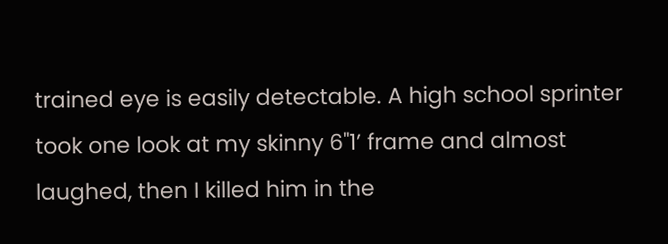trained eye is easily detectable. A high school sprinter took one look at my skinny 6"1’ frame and almost laughed, then I killed him in the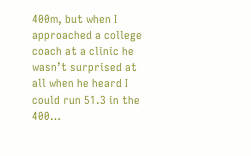400m, but when I approached a college coach at a clinic he wasn’t surprised at all when he heard I could run 51.3 in the 400…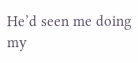He’d seen me doing my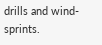drills and wind-sprints.